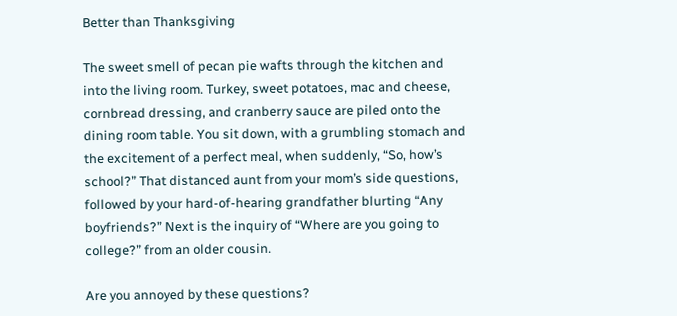Better than Thanksgiving

The sweet smell of pecan pie wafts through the kitchen and into the living room. Turkey, sweet potatoes, mac and cheese, cornbread dressing, and cranberry sauce are piled onto the dining room table. You sit down, with a grumbling stomach and the excitement of a perfect meal, when suddenly, “So, how’s school?” That distanced aunt from your mom’s side questions, followed by your hard-of-hearing grandfather blurting “Any boyfriends?” Next is the inquiry of “Where are you going to college?” from an older cousin.

Are you annoyed by these questions?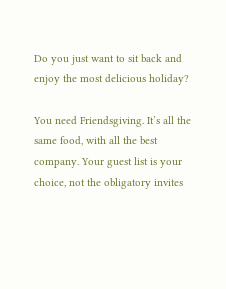Do you just want to sit back and enjoy the most delicious holiday?

You need Friendsgiving. It’s all the same food, with all the best company. Your guest list is your choice, not the obligatory invites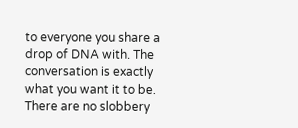to everyone you share a drop of DNA with. The conversation is exactly what you want it to be. There are no slobbery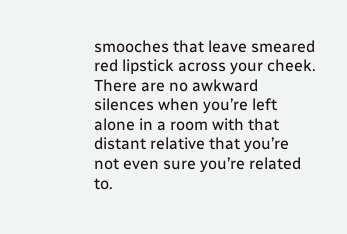smooches that leave smeared red lipstick across your cheek. There are no awkward silences when you’re left alone in a room with that distant relative that you’re not even sure you’re related to.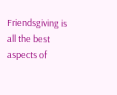Friendsgiving is all the best aspects of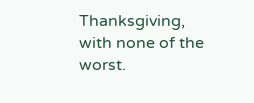Thanksgiving, with none of the worst.